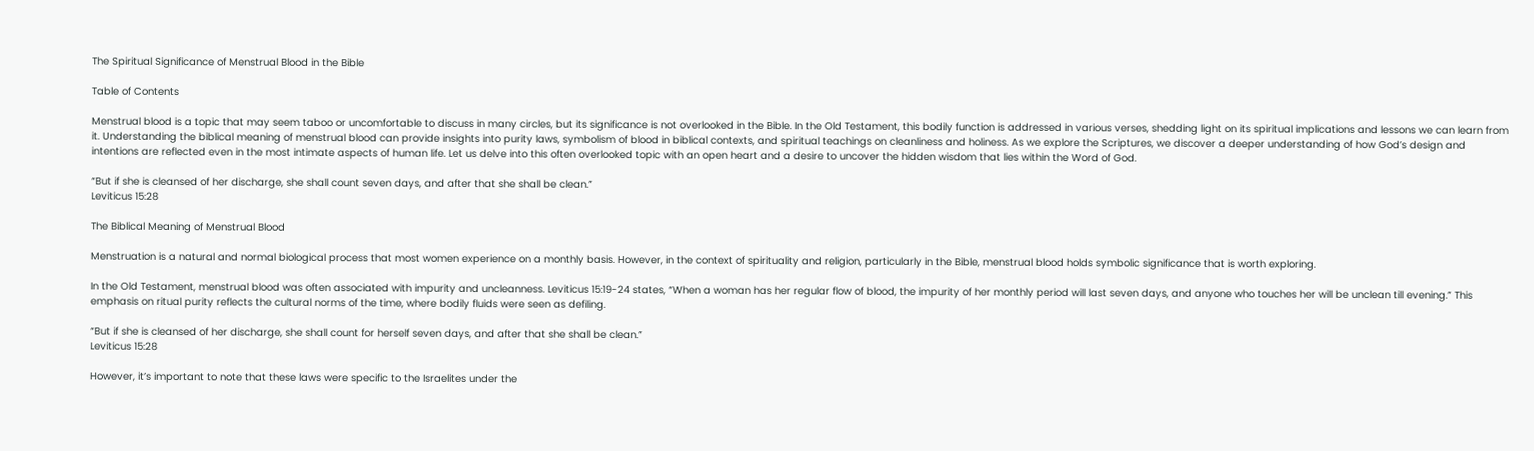The Spiritual Significance of Menstrual Blood in the Bible

Table of Contents

Menstrual blood is a topic that may seem taboo or uncomfortable to discuss in many circles, but its significance is not overlooked in the Bible. In the Old Testament, this bodily function is addressed in various verses, shedding light on its spiritual implications and lessons we can learn from it. Understanding the biblical meaning of menstrual blood can provide insights into purity laws, symbolism of blood in biblical contexts, and spiritual teachings on cleanliness and holiness. As we explore the Scriptures, we discover a deeper understanding of how God’s design and intentions are reflected even in the most intimate aspects of human life. Let us delve into this often overlooked topic with an open heart and a desire to uncover the hidden wisdom that lies within the Word of God.

“But if she is cleansed of her discharge, she shall count seven days, and after that she shall be clean.”
Leviticus 15:28

The Biblical Meaning of Menstrual Blood

Menstruation is a natural and normal biological process that most women experience on a monthly basis. However, in the context of spirituality and religion, particularly in the Bible, menstrual blood holds symbolic significance that is worth exploring.

In the Old Testament, menstrual blood was often associated with impurity and uncleanness. Leviticus 15:19-24 states, “When a woman has her regular flow of blood, the impurity of her monthly period will last seven days, and anyone who touches her will be unclean till evening.” This emphasis on ritual purity reflects the cultural norms of the time, where bodily fluids were seen as defiling.

“But if she is cleansed of her discharge, she shall count for herself seven days, and after that she shall be clean.”
Leviticus 15:28

However, it’s important to note that these laws were specific to the Israelites under the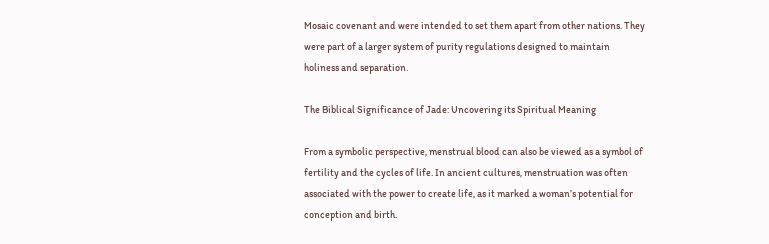Mosaic covenant and were intended to set them apart from other nations. They were part of a larger system of purity regulations designed to maintain holiness and separation.

The Biblical Significance of Jade: Uncovering its Spiritual Meaning

From a symbolic perspective, menstrual blood can also be viewed as a symbol of fertility and the cycles of life. In ancient cultures, menstruation was often associated with the power to create life, as it marked a woman’s potential for conception and birth.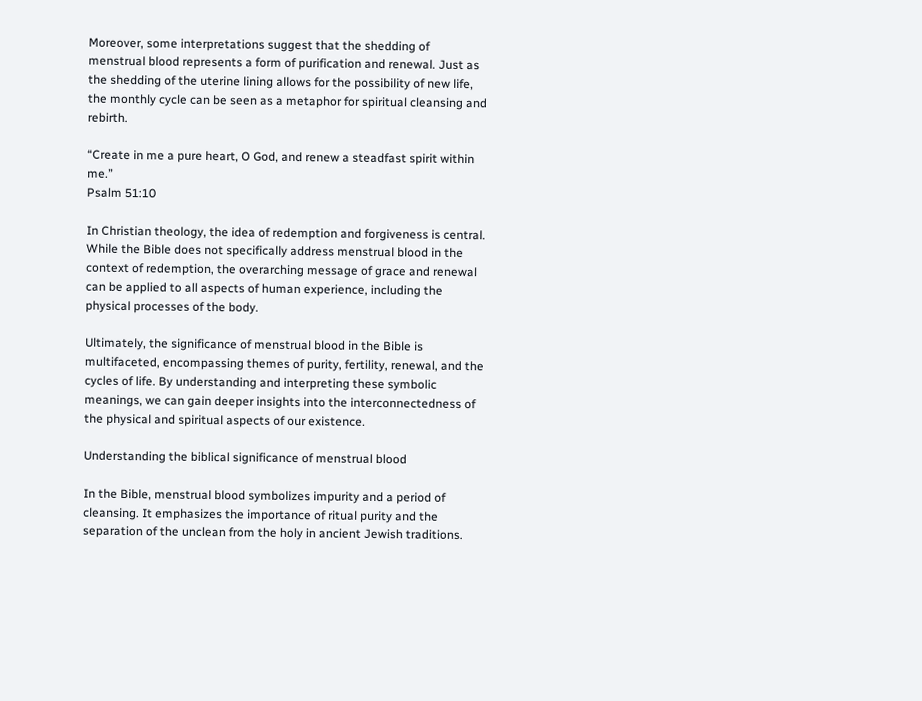Moreover, some interpretations suggest that the shedding of menstrual blood represents a form of purification and renewal. Just as the shedding of the uterine lining allows for the possibility of new life, the monthly cycle can be seen as a metaphor for spiritual cleansing and rebirth.

“Create in me a pure heart, O God, and renew a steadfast spirit within me.”
Psalm 51:10

In Christian theology, the idea of redemption and forgiveness is central. While the Bible does not specifically address menstrual blood in the context of redemption, the overarching message of grace and renewal can be applied to all aspects of human experience, including the physical processes of the body.

Ultimately, the significance of menstrual blood in the Bible is multifaceted, encompassing themes of purity, fertility, renewal, and the cycles of life. By understanding and interpreting these symbolic meanings, we can gain deeper insights into the interconnectedness of the physical and spiritual aspects of our existence.

Understanding the biblical significance of menstrual blood

In the Bible, menstrual blood symbolizes impurity and a period of cleansing. It emphasizes the importance of ritual purity and the separation of the unclean from the holy in ancient Jewish traditions.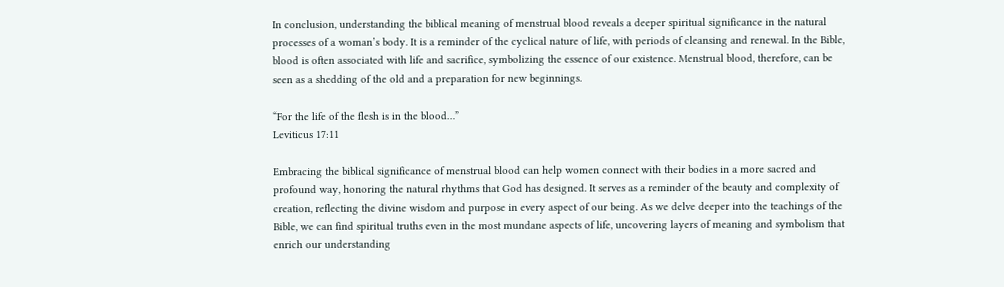In conclusion, understanding the biblical meaning of menstrual blood reveals a deeper spiritual significance in the natural processes of a woman’s body. It is a reminder of the cyclical nature of life, with periods of cleansing and renewal. In the Bible, blood is often associated with life and sacrifice, symbolizing the essence of our existence. Menstrual blood, therefore, can be seen as a shedding of the old and a preparation for new beginnings.

“For the life of the flesh is in the blood…”
Leviticus 17:11

Embracing the biblical significance of menstrual blood can help women connect with their bodies in a more sacred and profound way, honoring the natural rhythms that God has designed. It serves as a reminder of the beauty and complexity of creation, reflecting the divine wisdom and purpose in every aspect of our being. As we delve deeper into the teachings of the Bible, we can find spiritual truths even in the most mundane aspects of life, uncovering layers of meaning and symbolism that enrich our understanding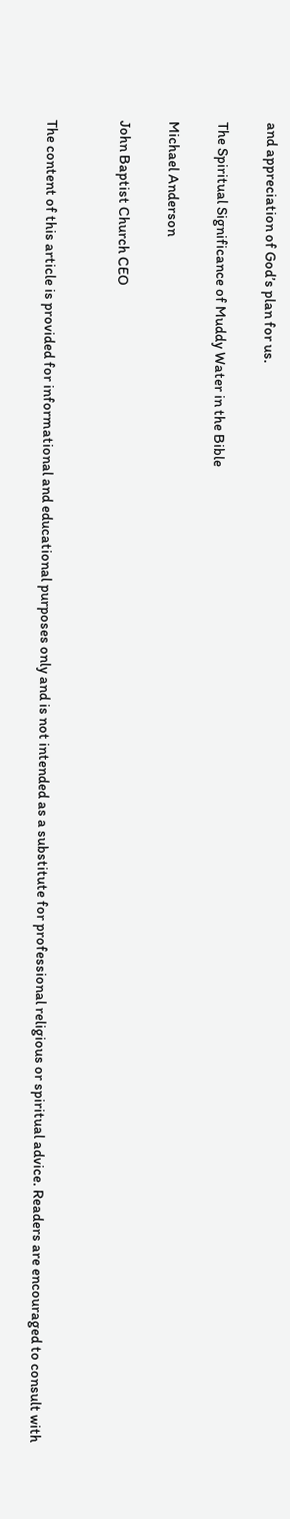and appreciation of God’s plan for us.

The Spiritual Significance of Muddy Water in the Bible

Michael Anderson

John Baptist Church CEO


The content of this article is provided for informational and educational purposes only and is not intended as a substitute for professional religious or spiritual advice. Readers are encouraged to consult with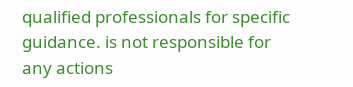qualified professionals for specific guidance. is not responsible for any actions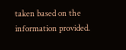taken based on the information provided.